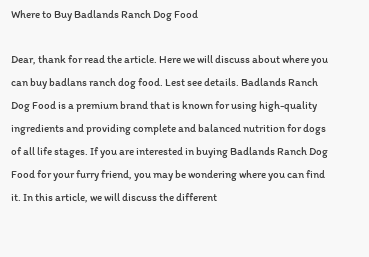Where to Buy Badlands Ranch Dog Food

Dear, thank for read the article. Here we will discuss about where you can buy badlans ranch dog food. Lest see details. Badlands Ranch Dog Food is a premium brand that is known for using high-quality ingredients and providing complete and balanced nutrition for dogs of all life stages. If you are interested in buying Badlands Ranch Dog Food for your furry friend, you may be wondering where you can find it. In this article, we will discuss the different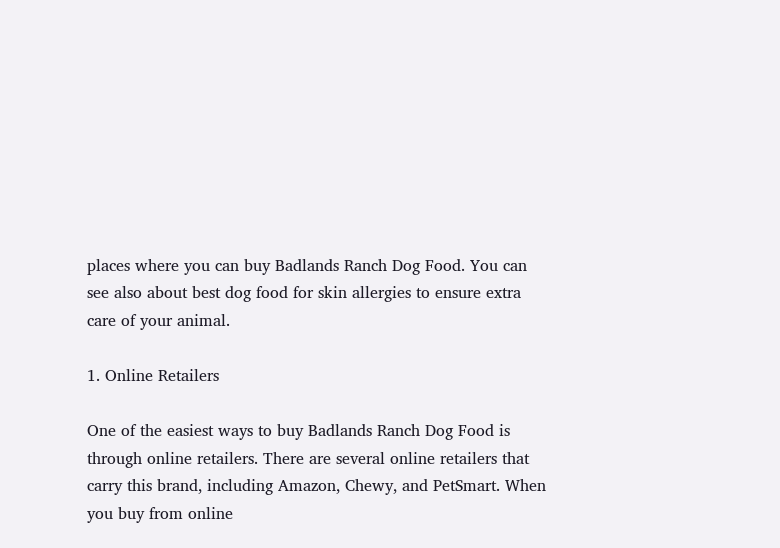places where you can buy Badlands Ranch Dog Food. You can see also about best dog food for skin allergies to ensure extra care of your animal.

1. Online Retailers

One of the easiest ways to buy Badlands Ranch Dog Food is through online retailers. There are several online retailers that carry this brand, including Amazon, Chewy, and PetSmart. When you buy from online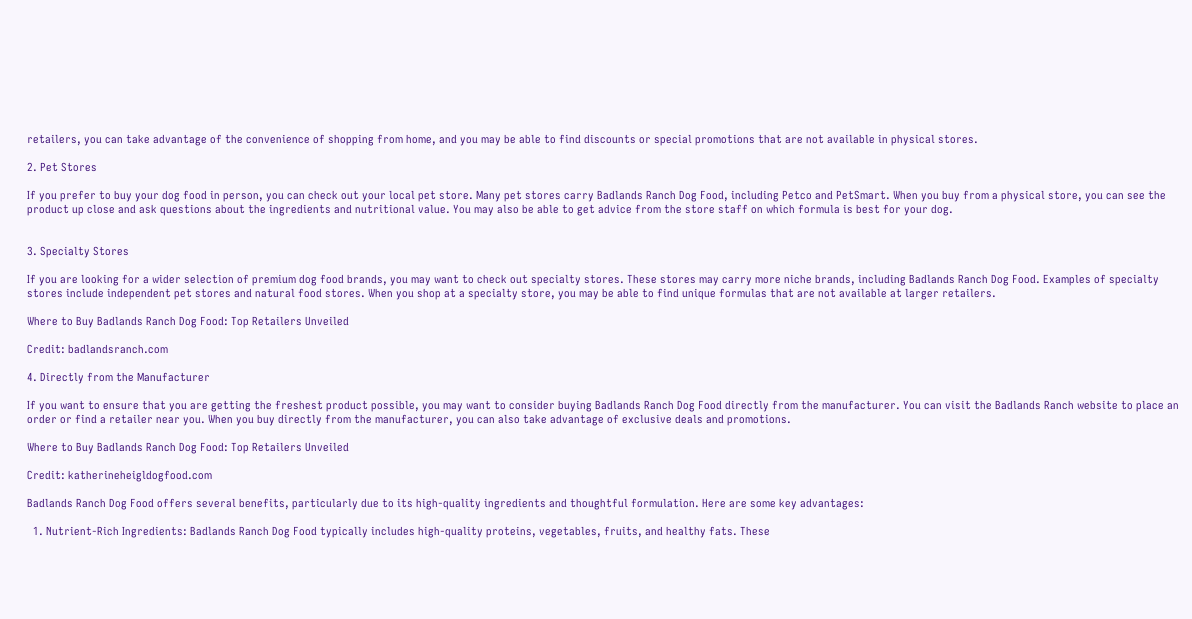retailers, you can take advantage of the convenience of shopping from home, and you may be able to find discounts or special promotions that are not available in physical stores.

2. Pet Stores

If you prefer to buy your dog food in person, you can check out your local pet store. Many pet stores carry Badlands Ranch Dog Food, including Petco and PetSmart. When you buy from a physical store, you can see the product up close and ask questions about the ingredients and nutritional value. You may also be able to get advice from the store staff on which formula is best for your dog.


3. Specialty Stores

If you are looking for a wider selection of premium dog food brands, you may want to check out specialty stores. These stores may carry more niche brands, including Badlands Ranch Dog Food. Examples of specialty stores include independent pet stores and natural food stores. When you shop at a specialty store, you may be able to find unique formulas that are not available at larger retailers.

Where to Buy Badlands Ranch Dog Food: Top Retailers Unveiled

Credit: badlandsranch.com

4. Directly from the Manufacturer

If you want to ensure that you are getting the freshest product possible, you may want to consider buying Badlands Ranch Dog Food directly from the manufacturer. You can visit the Badlands Ranch website to place an order or find a retailer near you. When you buy directly from the manufacturer, you can also take advantage of exclusive deals and promotions.

Where to Buy Badlands Ranch Dog Food: Top Retailers Unveiled

Credit: katherineheigldogfood.com

Badlands Ranch Dog Food offers several benefits, particularly due to its high-quality ingredients and thoughtful formulation. Here are some key advantages:

  1. Nutrient-Rich Ingredients: Badlands Ranch Dog Food typically includes high-quality proteins, vegetables, fruits, and healthy fats. These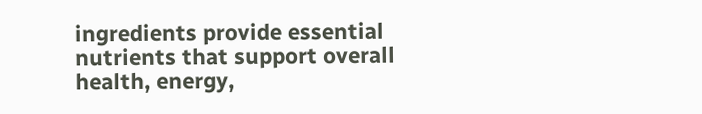ingredients provide essential nutrients that support overall health, energy,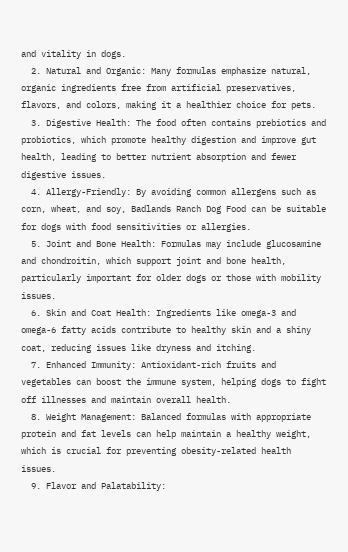and vitality in dogs.
  2. Natural and Organic: Many formulas emphasize natural, organic ingredients free from artificial preservatives, flavors, and colors, making it a healthier choice for pets.
  3. Digestive Health: The food often contains prebiotics and probiotics, which promote healthy digestion and improve gut health, leading to better nutrient absorption and fewer digestive issues.
  4. Allergy-Friendly: By avoiding common allergens such as corn, wheat, and soy, Badlands Ranch Dog Food can be suitable for dogs with food sensitivities or allergies.
  5. Joint and Bone Health: Formulas may include glucosamine and chondroitin, which support joint and bone health, particularly important for older dogs or those with mobility issues.
  6. Skin and Coat Health: Ingredients like omega-3 and omega-6 fatty acids contribute to healthy skin and a shiny coat, reducing issues like dryness and itching.
  7. Enhanced Immunity: Antioxidant-rich fruits and vegetables can boost the immune system, helping dogs to fight off illnesses and maintain overall health.
  8. Weight Management: Balanced formulas with appropriate protein and fat levels can help maintain a healthy weight, which is crucial for preventing obesity-related health issues.
  9. Flavor and Palatability: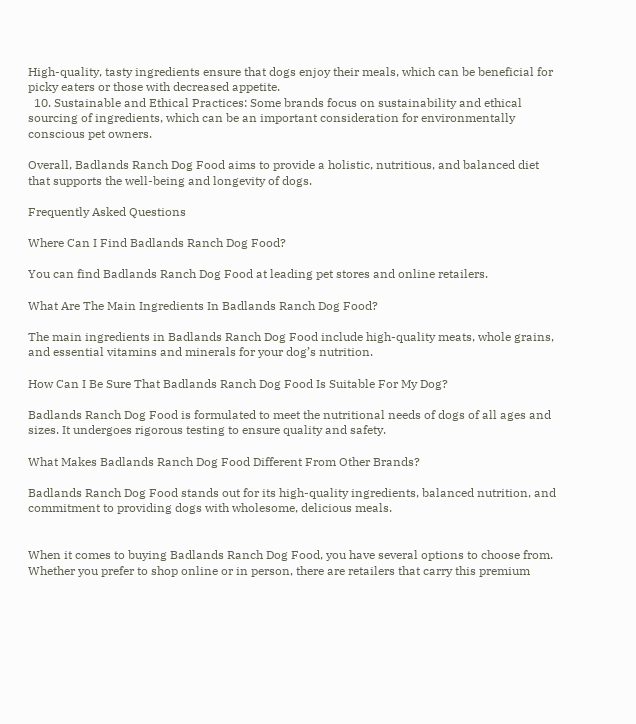High-quality, tasty ingredients ensure that dogs enjoy their meals, which can be beneficial for picky eaters or those with decreased appetite.
  10. Sustainable and Ethical Practices: Some brands focus on sustainability and ethical sourcing of ingredients, which can be an important consideration for environmentally conscious pet owners.

Overall, Badlands Ranch Dog Food aims to provide a holistic, nutritious, and balanced diet that supports the well-being and longevity of dogs.

Frequently Asked Questions

Where Can I Find Badlands Ranch Dog Food?

You can find Badlands Ranch Dog Food at leading pet stores and online retailers.

What Are The Main Ingredients In Badlands Ranch Dog Food?

The main ingredients in Badlands Ranch Dog Food include high-quality meats, whole grains, and essential vitamins and minerals for your dog’s nutrition.

How Can I Be Sure That Badlands Ranch Dog Food Is Suitable For My Dog?

Badlands Ranch Dog Food is formulated to meet the nutritional needs of dogs of all ages and sizes. It undergoes rigorous testing to ensure quality and safety.

What Makes Badlands Ranch Dog Food Different From Other Brands?

Badlands Ranch Dog Food stands out for its high-quality ingredients, balanced nutrition, and commitment to providing dogs with wholesome, delicious meals.


When it comes to buying Badlands Ranch Dog Food, you have several options to choose from. Whether you prefer to shop online or in person, there are retailers that carry this premium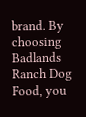brand. By choosing Badlands Ranch Dog Food, you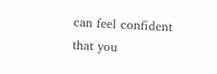can feel confident that you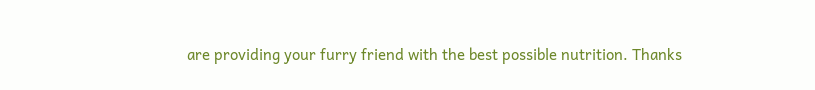are providing your furry friend with the best possible nutrition. Thanks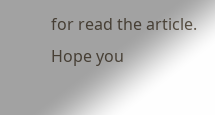for read the article. Hope you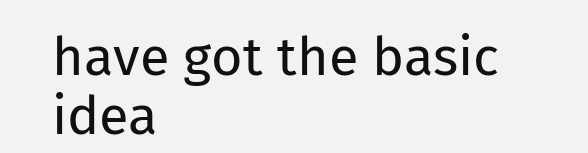have got the basic idea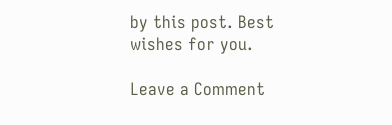by this post. Best wishes for you.

Leave a Comment